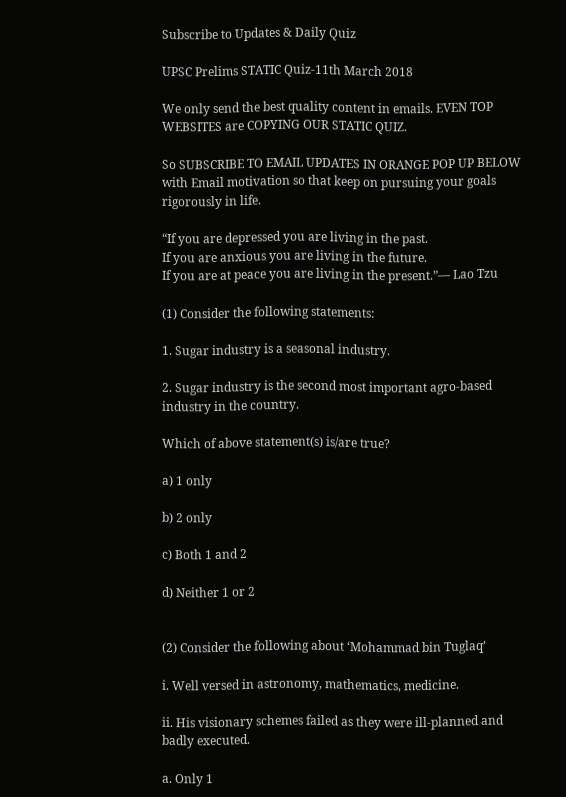Subscribe to Updates & Daily Quiz

UPSC Prelims STATIC Quiz-11th March 2018

We only send the best quality content in emails. EVEN TOP WEBSITES are COPYING OUR STATIC QUIZ.

So SUBSCRIBE TO EMAIL UPDATES IN ORANGE POP UP BELOW with Email motivation so that keep on pursuing your goals rigorously in life.

“If you are depressed you are living in the past.
If you are anxious you are living in the future.
If you are at peace you are living in the present.”― Lao Tzu

(1) Consider the following statements:

1. Sugar industry is a seasonal industry.

2. Sugar industry is the second most important agro-based industry in the country.

Which of above statement(s) is/are true?

a) 1 only

b) 2 only

c) Both 1 and 2

d) Neither 1 or 2


(2) Consider the following about ‘Mohammad bin Tuglaq’

i. Well versed in astronomy, mathematics, medicine.

ii. His visionary schemes failed as they were ill-planned and badly executed.

a. Only 1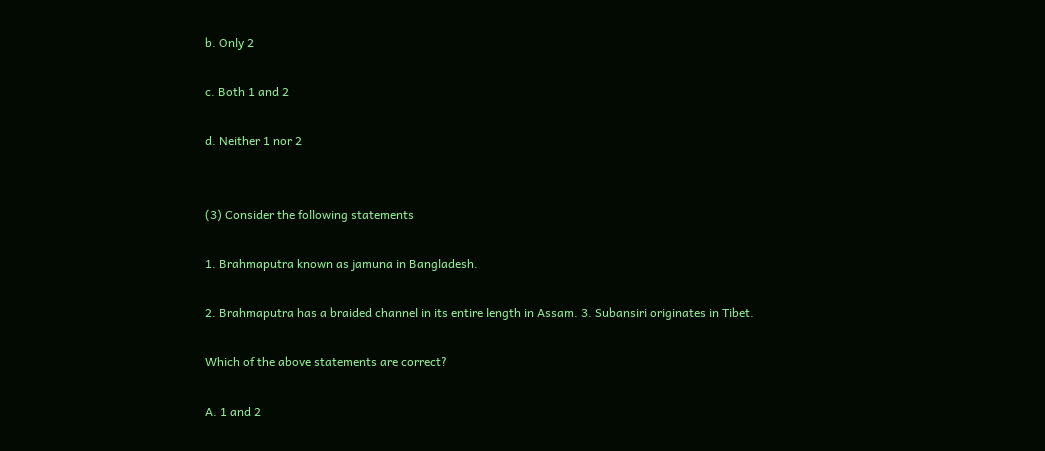b. Only 2

c. Both 1 and 2

d. Neither 1 nor 2


(3) Consider the following statements

1. Brahmaputra known as jamuna in Bangladesh.

2. Brahmaputra has a braided channel in its entire length in Assam. 3. Subansiri originates in Tibet.

Which of the above statements are correct?

A. 1 and 2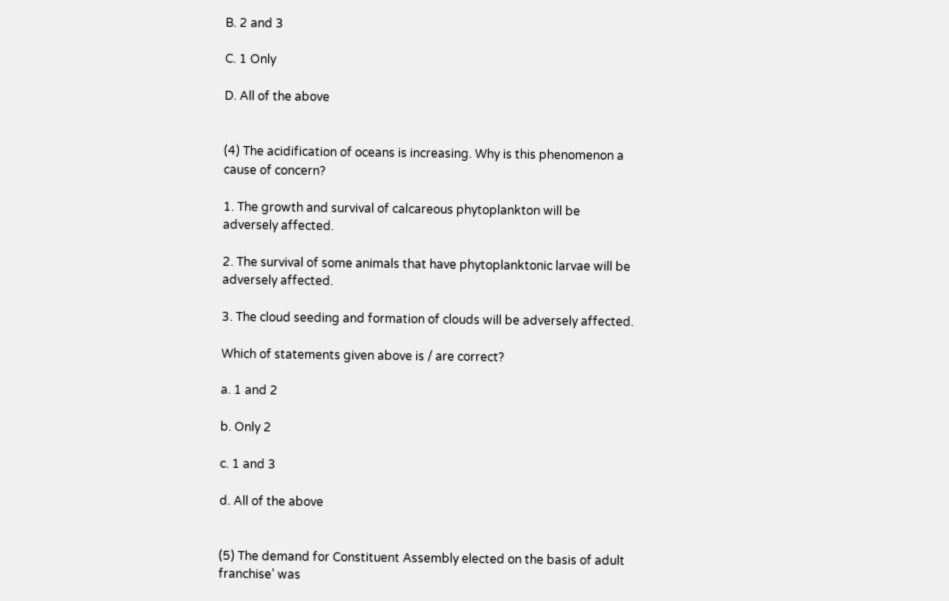B. 2 and 3

C. 1 Only

D. All of the above


(4) The acidification of oceans is increasing. Why is this phenomenon a cause of concern?

1. The growth and survival of calcareous phytoplankton will be adversely affected.

2. The survival of some animals that have phytoplanktonic larvae will be adversely affected.

3. The cloud seeding and formation of clouds will be adversely affected.

Which of statements given above is / are correct?

a. 1 and 2

b. Only 2

c. 1 and 3

d. All of the above


(5) The demand for Constituent Assembly elected on the basis of adult franchise’ was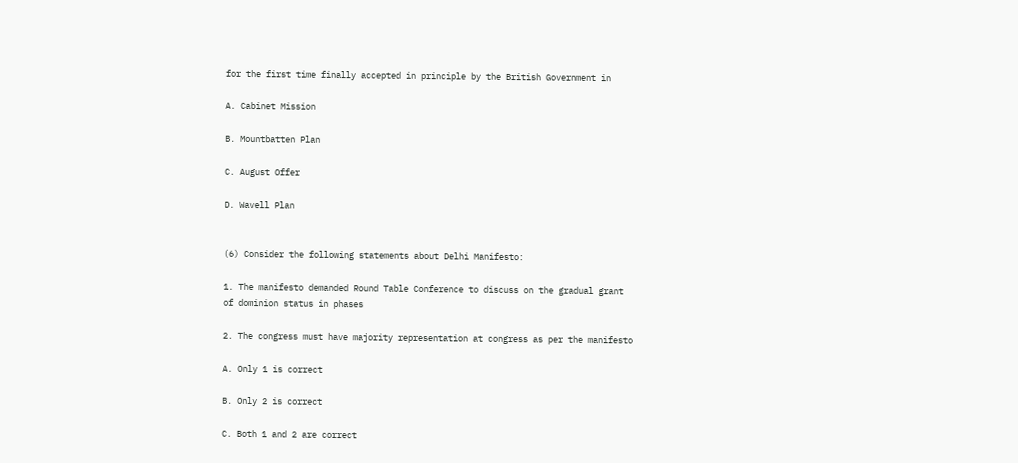for the first time finally accepted in principle by the British Government in

A. Cabinet Mission

B. Mountbatten Plan

C. August Offer

D. Wavell Plan


(6) Consider the following statements about Delhi Manifesto:

1. The manifesto demanded Round Table Conference to discuss on the gradual grant of dominion status in phases

2. The congress must have majority representation at congress as per the manifesto

A. Only 1 is correct

B. Only 2 is correct

C. Both 1 and 2 are correct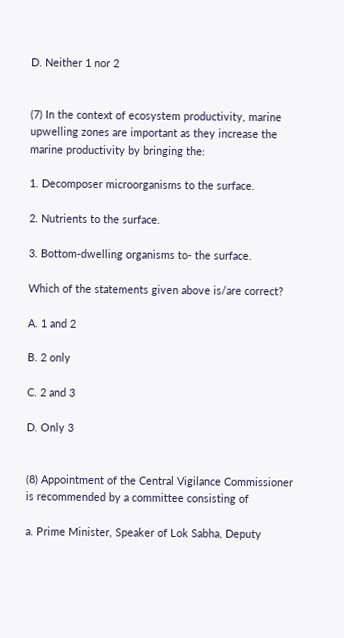D. Neither 1 nor 2


(7) In the context of ecosystem productivity, marine upwelling zones are important as they increase the marine productivity by bringing the:

1. Decomposer microorganisms to the surface.

2. Nutrients to the surface.

3. Bottom-dwelling organisms to- the surface.

Which of the statements given above is/are correct?

A. 1 and 2

B. 2 only

C. 2 and 3

D. Only 3


(8) Appointment of the Central Vigilance Commissioner is recommended by a committee consisting of

a. Prime Minister, Speaker of Lok Sabha, Deputy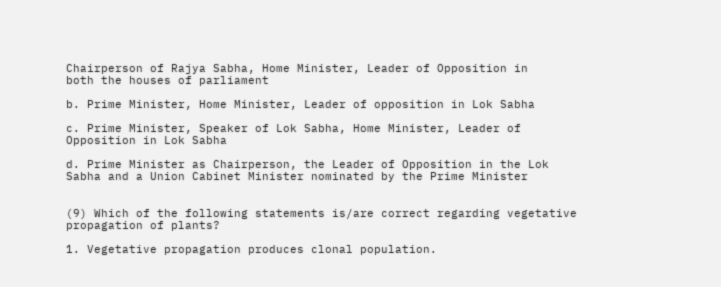Chairperson of Rajya Sabha, Home Minister, Leader of Opposition in
both the houses of parliament

b. Prime Minister, Home Minister, Leader of opposition in Lok Sabha

c. Prime Minister, Speaker of Lok Sabha, Home Minister, Leader of Opposition in Lok Sabha

d. Prime Minister as Chairperson, the Leader of Opposition in the Lok Sabha and a Union Cabinet Minister nominated by the Prime Minister


(9) Which of the following statements is/are correct regarding vegetative propagation of plants?

1. Vegetative propagation produces clonal population.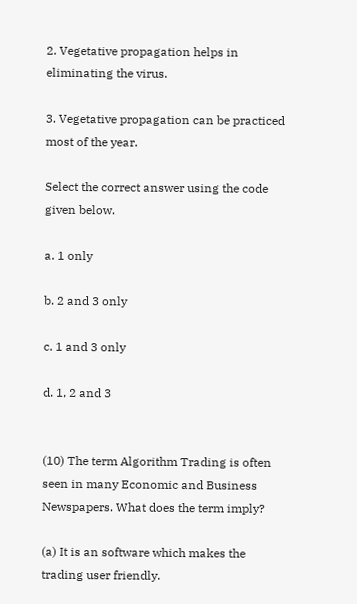2. Vegetative propagation helps in eliminating the virus.

3. Vegetative propagation can be practiced most of the year.

Select the correct answer using the code given below.

a. 1 only

b. 2 and 3 only

c. 1 and 3 only

d. 1, 2 and 3


(10) The term Algorithm Trading is often seen in many Economic and Business Newspapers. What does the term imply?

(a) It is an software which makes the trading user friendly.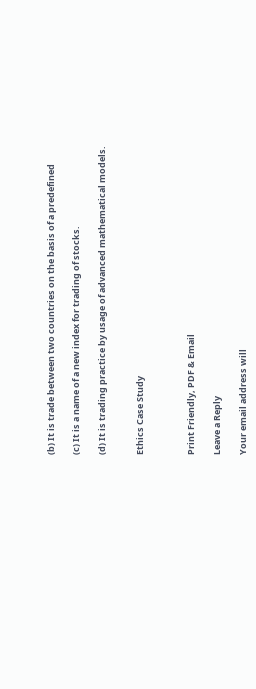(b) It is trade between two countries on the basis of a predefined

(c) It is a name of a new index for trading of stocks.

(d) It is trading practice by usage of advanced mathematical models.


Ethics Case Study



Print Friendly, PDF & Email

Leave a Reply

Your email address will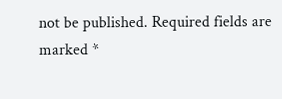not be published. Required fields are marked *